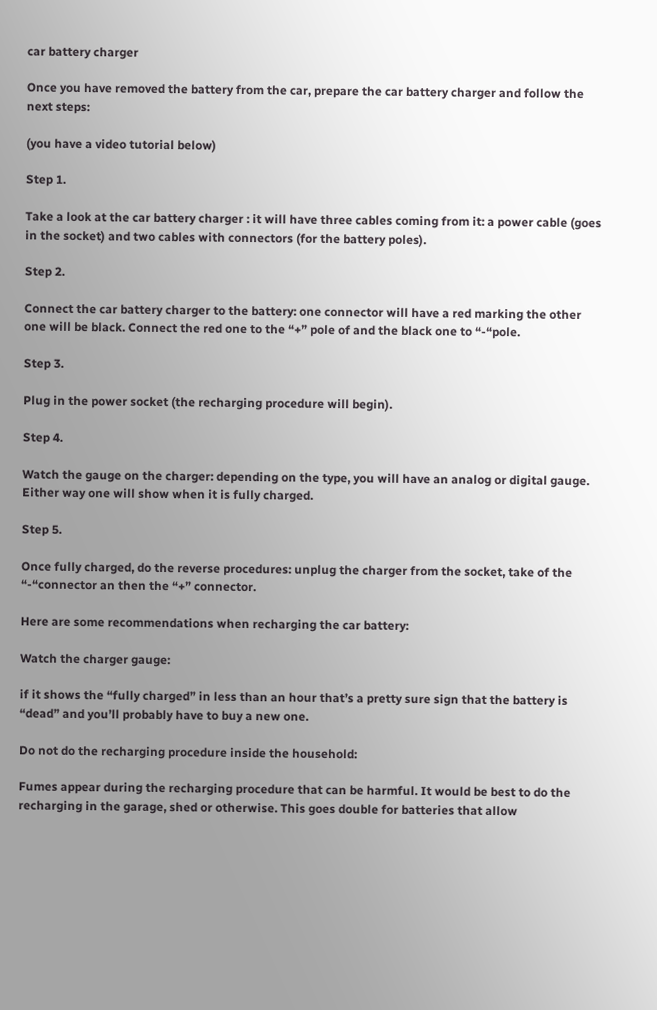car battery charger

Once you have removed the battery from the car, prepare the car battery charger and follow the next steps:

(you have a video tutorial below)

Step 1.

Take a look at the car battery charger : it will have three cables coming from it: a power cable (goes in the socket) and two cables with connectors (for the battery poles).

Step 2.

Connect the car battery charger to the battery: one connector will have a red marking the other one will be black. Connect the red one to the “+” pole of and the black one to “-“pole.

Step 3.

Plug in the power socket (the recharging procedure will begin).

Step 4.

Watch the gauge on the charger: depending on the type, you will have an analog or digital gauge. Either way one will show when it is fully charged.

Step 5.

Once fully charged, do the reverse procedures: unplug the charger from the socket, take of the “-“connector an then the “+” connector.

Here are some recommendations when recharging the car battery:

Watch the charger gauge:

if it shows the “fully charged” in less than an hour that’s a pretty sure sign that the battery is “dead” and you’ll probably have to buy a new one.

Do not do the recharging procedure inside the household:

Fumes appear during the recharging procedure that can be harmful. It would be best to do the recharging in the garage, shed or otherwise. This goes double for batteries that allow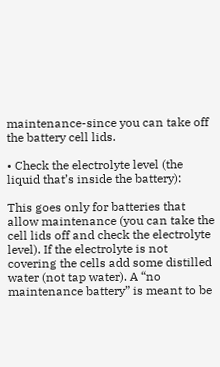maintenance-since you can take off the battery cell lids.

• Check the electrolyte level (the liquid that’s inside the battery):

This goes only for batteries that allow maintenance (you can take the cell lids off and check the electrolyte level). If the electrolyte is not covering the cells add some distilled water (not tap water). A “no maintenance battery” is meant to be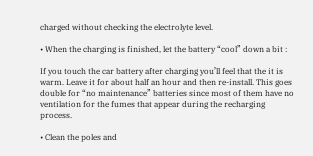charged without checking the electrolyte level.

• When the charging is finished, let the battery “cool” down a bit :

If you touch the car battery after charging you’ll feel that the it is warm. Leave it for about half an hour and then re-install. This goes double for “no maintenance” batteries since most of them have no ventilation for the fumes that appear during the recharging process.

• Clean the poles and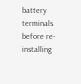battery terminals before re-installing